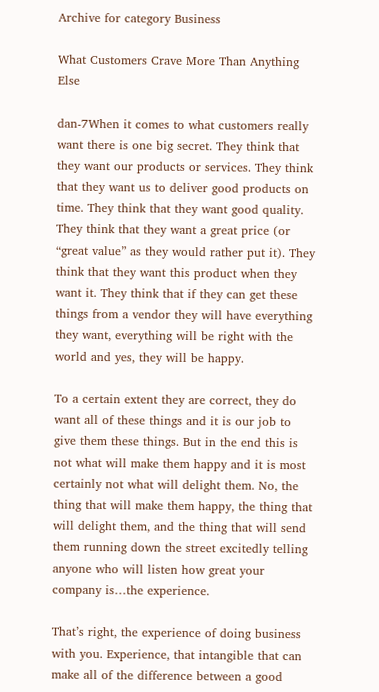Archive for category Business

What Customers Crave More Than Anything Else

dan-7When it comes to what customers really want there is one big secret. They think that they want our products or services. They think that they want us to deliver good products on time. They think that they want good quality. They think that they want a great price (or “great value” as they would rather put it). They think that they want this product when they want it. They think that if they can get these things from a vendor they will have everything they want, everything will be right with the world and yes, they will be happy.

To a certain extent they are correct, they do want all of these things and it is our job to give them these things. But in the end this is not what will make them happy and it is most certainly not what will delight them. No, the thing that will make them happy, the thing that will delight them, and the thing that will send them running down the street excitedly telling anyone who will listen how great your company is…the experience.

That’s right, the experience of doing business with you. Experience, that intangible that can make all of the difference between a good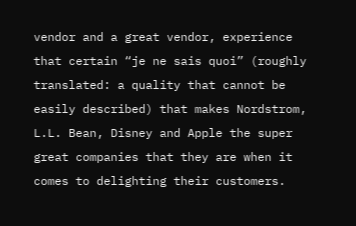vendor and a great vendor, experience that certain “je ne sais quoi” (roughly translated: a quality that cannot be easily described) that makes Nordstrom, L.L. Bean, Disney and Apple the super great companies that they are when it comes to delighting their customers.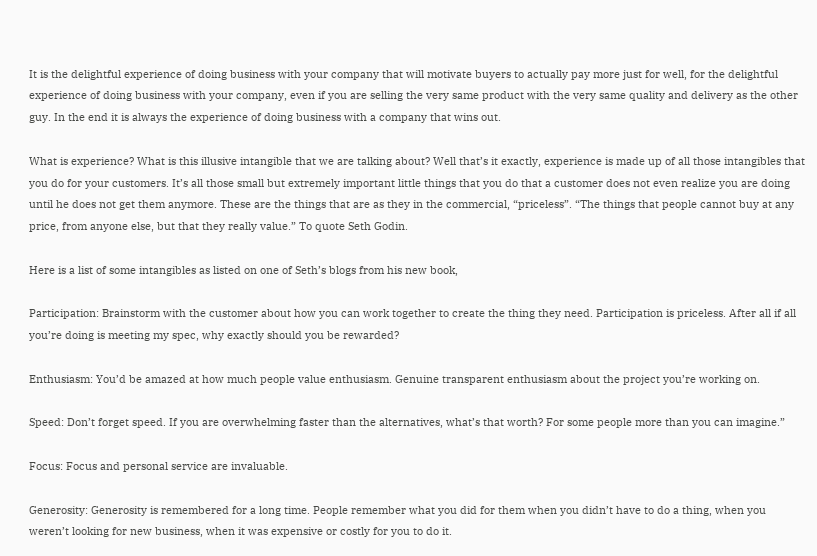It is the delightful experience of doing business with your company that will motivate buyers to actually pay more just for well, for the delightful experience of doing business with your company, even if you are selling the very same product with the very same quality and delivery as the other guy. In the end it is always the experience of doing business with a company that wins out.

What is experience? What is this illusive intangible that we are talking about? Well that’s it exactly, experience is made up of all those intangibles that you do for your customers. It’s all those small but extremely important little things that you do that a customer does not even realize you are doing until he does not get them anymore. These are the things that are as they in the commercial, “priceless”. “The things that people cannot buy at any price, from anyone else, but that they really value.” To quote Seth Godin.

Here is a list of some intangibles as listed on one of Seth’s blogs from his new book,

Participation: Brainstorm with the customer about how you can work together to create the thing they need. Participation is priceless. After all if all you’re doing is meeting my spec, why exactly should you be rewarded?

Enthusiasm: You’d be amazed at how much people value enthusiasm. Genuine transparent enthusiasm about the project you’re working on.

Speed: Don’t forget speed. If you are overwhelming faster than the alternatives, what’s that worth? For some people more than you can imagine.”

Focus: Focus and personal service are invaluable.

Generosity: Generosity is remembered for a long time. People remember what you did for them when you didn’t have to do a thing, when you weren’t looking for new business, when it was expensive or costly for you to do it.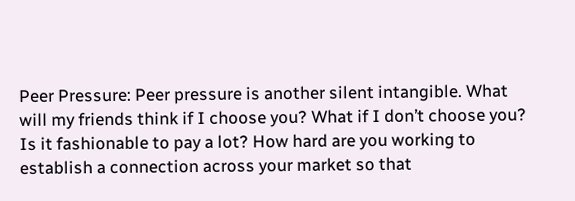Peer Pressure: Peer pressure is another silent intangible. What will my friends think if I choose you? What if I don’t choose you? Is it fashionable to pay a lot? How hard are you working to establish a connection across your market so that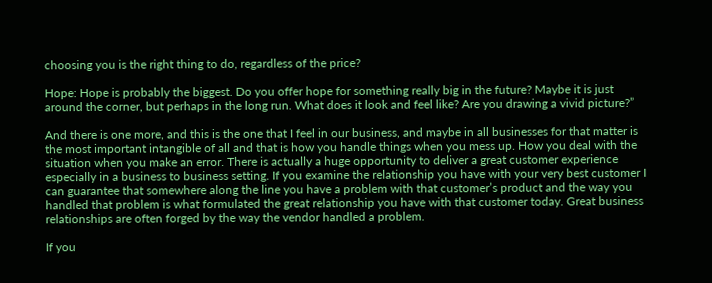choosing you is the right thing to do, regardless of the price?

Hope: Hope is probably the biggest. Do you offer hope for something really big in the future? Maybe it is just around the corner, but perhaps in the long run. What does it look and feel like? Are you drawing a vivid picture?”

And there is one more, and this is the one that I feel in our business, and maybe in all businesses for that matter is the most important intangible of all and that is how you handle things when you mess up. How you deal with the situation when you make an error. There is actually a huge opportunity to deliver a great customer experience especially in a business to business setting. If you examine the relationship you have with your very best customer I can guarantee that somewhere along the line you have a problem with that customer’s product and the way you handled that problem is what formulated the great relationship you have with that customer today. Great business relationships are often forged by the way the vendor handled a problem.

If you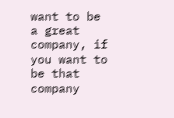want to be a great company, if you want to be that company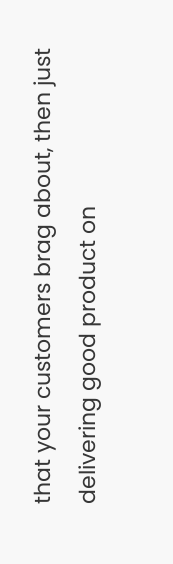that your customers brag about, then just delivering good product on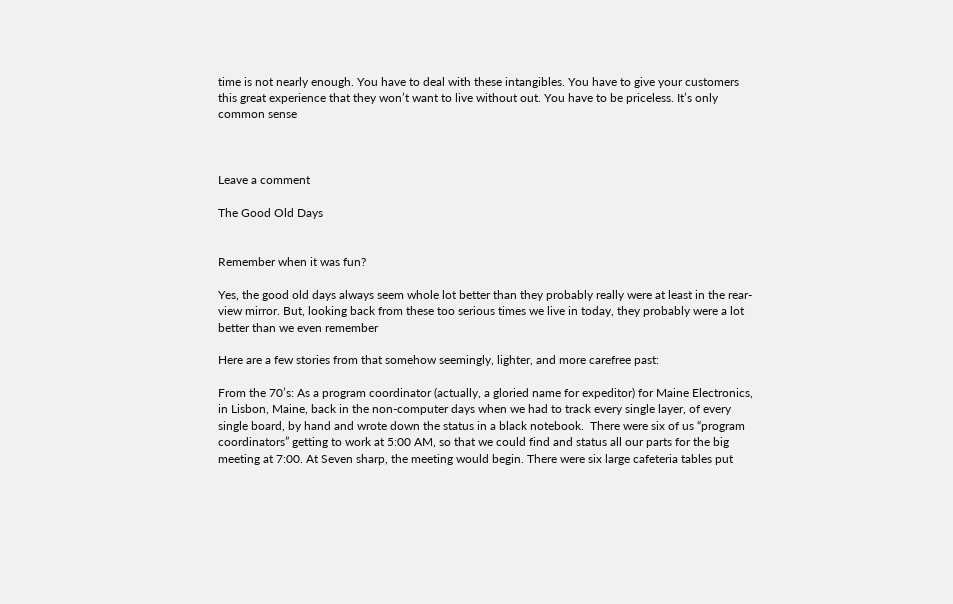time is not nearly enough. You have to deal with these intangibles. You have to give your customers this great experience that they won’t want to live without out. You have to be priceless. It’s only common sense



Leave a comment

The Good Old Days


Remember when it was fun?

Yes, the good old days always seem whole lot better than they probably really were at least in the rear-view mirror. But, looking back from these too serious times we live in today, they probably were a lot better than we even remember

Here are a few stories from that somehow seemingly, lighter, and more carefree past:

From the 70’s: As a program coordinator (actually, a gloried name for expeditor) for Maine Electronics, in Lisbon, Maine, back in the non-computer days when we had to track every single layer, of every single board, by hand and wrote down the status in a black notebook.  There were six of us “program coordinators” getting to work at 5:00 AM, so that we could find and status all our parts for the big meeting at 7:00. At Seven sharp, the meeting would begin. There were six large cafeteria tables put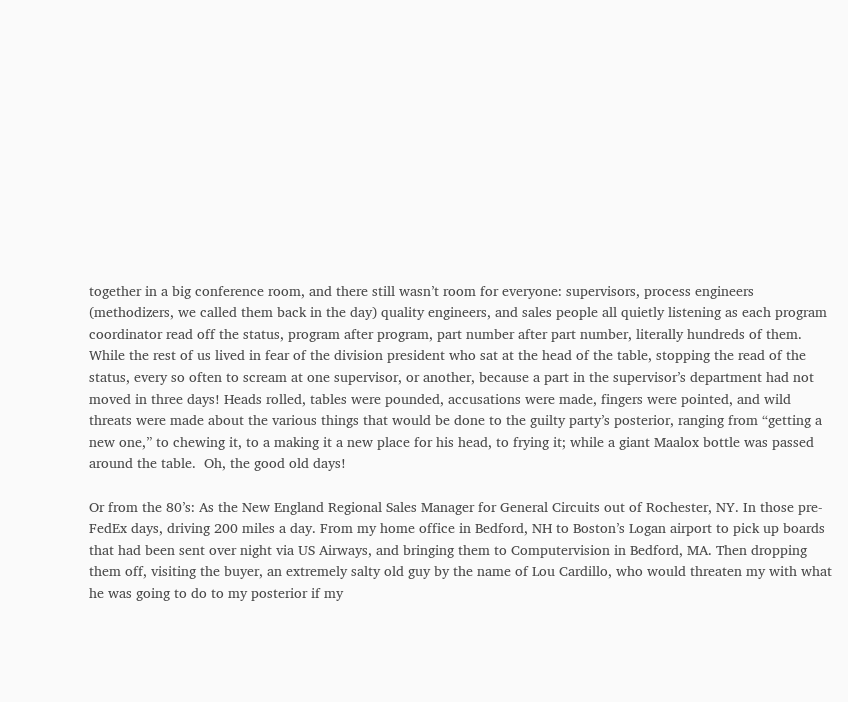together in a big conference room, and there still wasn’t room for everyone: supervisors, process engineers (methodizers, we called them back in the day) quality engineers, and sales people all quietly listening as each program coordinator read off the status, program after program, part number after part number, literally hundreds of them. While the rest of us lived in fear of the division president who sat at the head of the table, stopping the read of the status, every so often to scream at one supervisor, or another, because a part in the supervisor’s department had not moved in three days! Heads rolled, tables were pounded, accusations were made, fingers were pointed, and wild threats were made about the various things that would be done to the guilty party’s posterior, ranging from “getting a new one,” to chewing it, to a making it a new place for his head, to frying it; while a giant Maalox bottle was passed around the table.  Oh, the good old days!

Or from the 80’s: As the New England Regional Sales Manager for General Circuits out of Rochester, NY. In those pre-FedEx days, driving 200 miles a day. From my home office in Bedford, NH to Boston’s Logan airport to pick up boards that had been sent over night via US Airways, and bringing them to Computervision in Bedford, MA. Then dropping them off, visiting the buyer, an extremely salty old guy by the name of Lou Cardillo, who would threaten my with what he was going to do to my posterior if my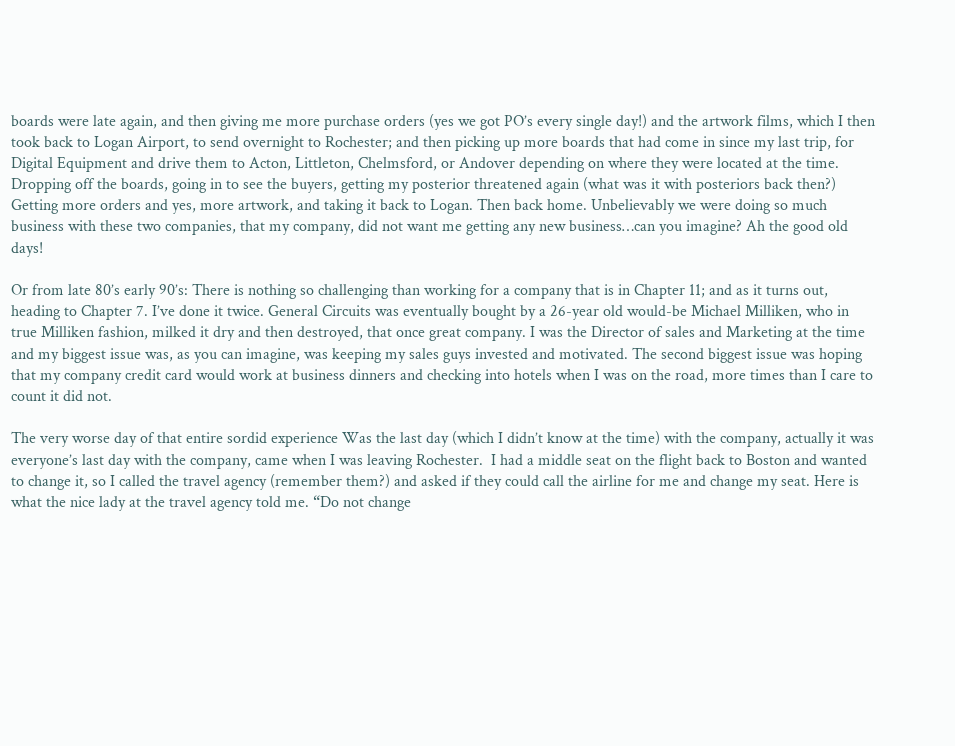boards were late again, and then giving me more purchase orders (yes we got PO’s every single day!) and the artwork films, which I then took back to Logan Airport, to send overnight to Rochester; and then picking up more boards that had come in since my last trip, for Digital Equipment and drive them to Acton, Littleton, Chelmsford, or Andover depending on where they were located at the time. Dropping off the boards, going in to see the buyers, getting my posterior threatened again (what was it with posteriors back then?)  Getting more orders and yes, more artwork, and taking it back to Logan. Then back home. Unbelievably we were doing so much business with these two companies, that my company, did not want me getting any new business…can you imagine? Ah the good old days!

Or from late 80’s early 90’s: There is nothing so challenging than working for a company that is in Chapter 11; and as it turns out, heading to Chapter 7. I’ve done it twice. General Circuits was eventually bought by a 26-year old would-be Michael Milliken, who in true Milliken fashion, milked it dry and then destroyed, that once great company. I was the Director of sales and Marketing at the time and my biggest issue was, as you can imagine, was keeping my sales guys invested and motivated. The second biggest issue was hoping that my company credit card would work at business dinners and checking into hotels when I was on the road, more times than I care to count it did not.

The very worse day of that entire sordid experience Was the last day (which I didn’t know at the time) with the company, actually it was everyone’s last day with the company, came when I was leaving Rochester.  I had a middle seat on the flight back to Boston and wanted to change it, so I called the travel agency (remember them?) and asked if they could call the airline for me and change my seat. Here is what the nice lady at the travel agency told me. “Do not change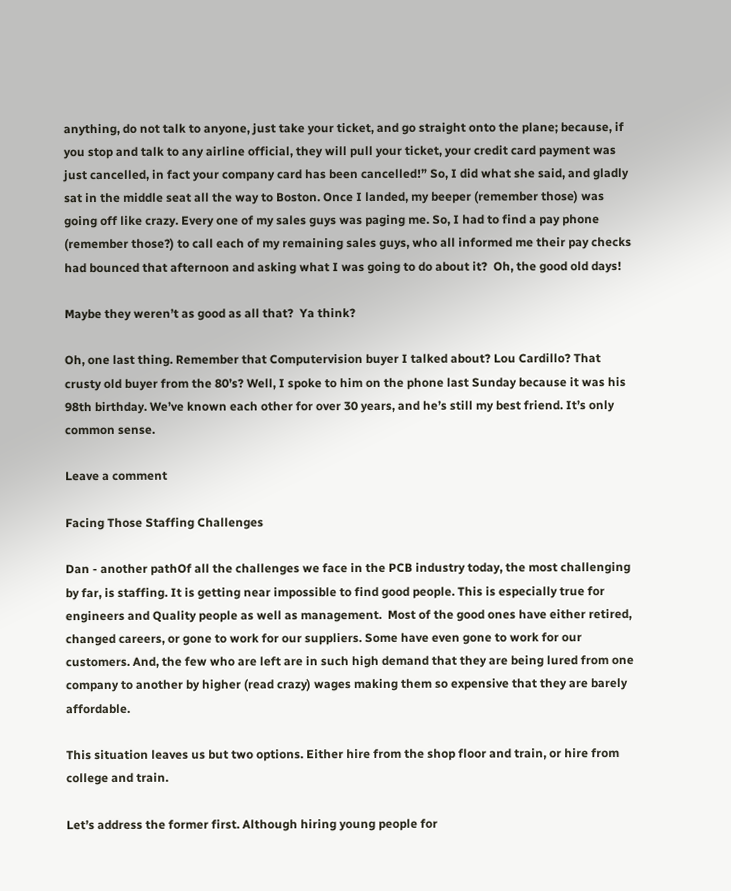anything, do not talk to anyone, just take your ticket, and go straight onto the plane; because, if you stop and talk to any airline official, they will pull your ticket, your credit card payment was just cancelled, in fact your company card has been cancelled!” So, I did what she said, and gladly sat in the middle seat all the way to Boston. Once I landed, my beeper (remember those) was going off like crazy. Every one of my sales guys was paging me. So, I had to find a pay phone (remember those?) to call each of my remaining sales guys, who all informed me their pay checks had bounced that afternoon and asking what I was going to do about it?  Oh, the good old days!

Maybe they weren’t as good as all that?  Ya think?

Oh, one last thing. Remember that Computervision buyer I talked about? Lou Cardillo? That crusty old buyer from the 80’s? Well, I spoke to him on the phone last Sunday because it was his 98th birthday. We’ve known each other for over 30 years, and he’s still my best friend. It’s only common sense.

Leave a comment

Facing Those Staffing Challenges

Dan - another pathOf all the challenges we face in the PCB industry today, the most challenging by far, is staffing. It is getting near impossible to find good people. This is especially true for engineers and Quality people as well as management.  Most of the good ones have either retired, changed careers, or gone to work for our suppliers. Some have even gone to work for our customers. And, the few who are left are in such high demand that they are being lured from one company to another by higher (read crazy) wages making them so expensive that they are barely affordable.

This situation leaves us but two options. Either hire from the shop floor and train, or hire from college and train.

Let’s address the former first. Although hiring young people for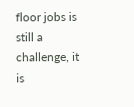floor jobs is still a challenge, it is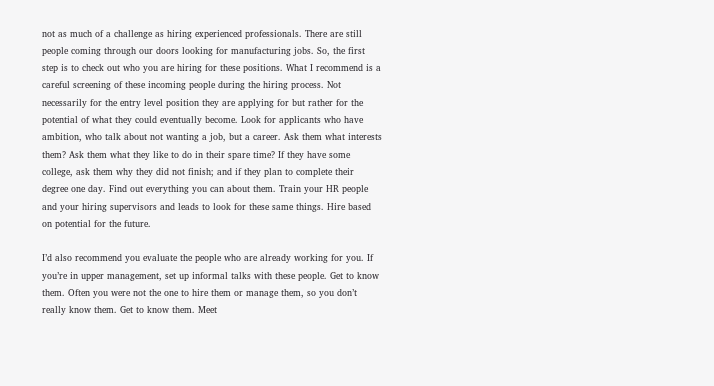not as much of a challenge as hiring experienced professionals. There are still people coming through our doors looking for manufacturing jobs. So, the first step is to check out who you are hiring for these positions. What I recommend is a careful screening of these incoming people during the hiring process. Not necessarily for the entry level position they are applying for but rather for the potential of what they could eventually become. Look for applicants who have ambition, who talk about not wanting a job, but a career. Ask them what interests them? Ask them what they like to do in their spare time? If they have some college, ask them why they did not finish; and if they plan to complete their degree one day. Find out everything you can about them. Train your HR people and your hiring supervisors and leads to look for these same things. Hire based on potential for the future.

I’d also recommend you evaluate the people who are already working for you. If you’re in upper management, set up informal talks with these people. Get to know them. Often you were not the one to hire them or manage them, so you don’t really know them. Get to know them. Meet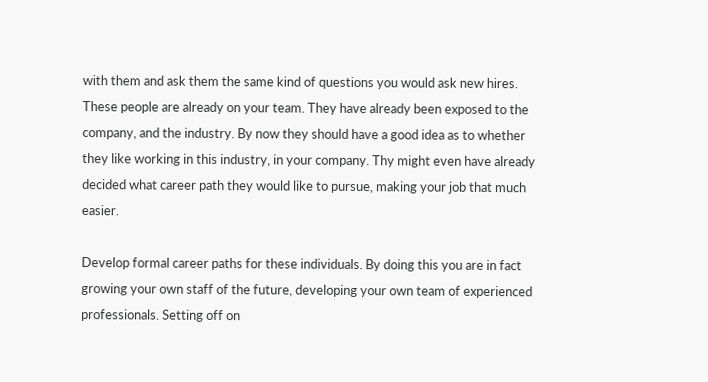with them and ask them the same kind of questions you would ask new hires. These people are already on your team. They have already been exposed to the company, and the industry. By now they should have a good idea as to whether they like working in this industry, in your company. Thy might even have already decided what career path they would like to pursue, making your job that much easier.

Develop formal career paths for these individuals. By doing this you are in fact growing your own staff of the future, developing your own team of experienced professionals. Setting off on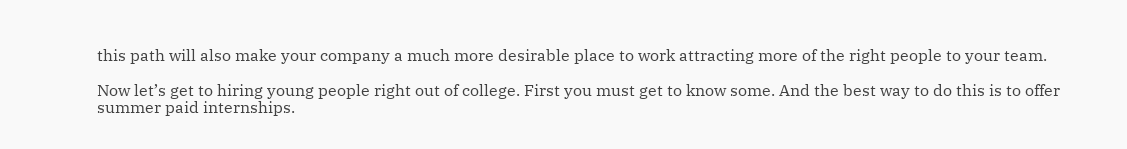this path will also make your company a much more desirable place to work attracting more of the right people to your team.

Now let’s get to hiring young people right out of college. First you must get to know some. And the best way to do this is to offer summer paid internships.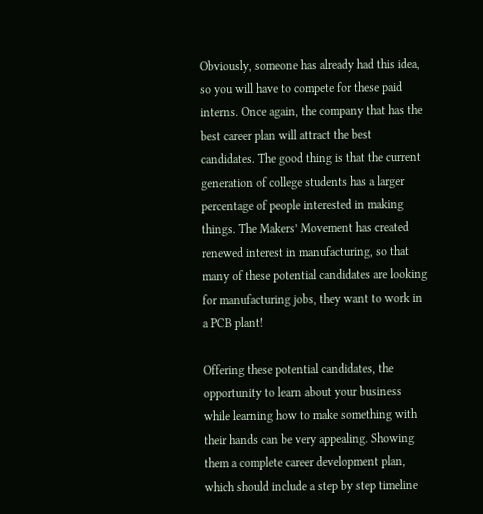Obviously, someone has already had this idea, so you will have to compete for these paid interns. Once again, the company that has the best career plan will attract the best candidates. The good thing is that the current generation of college students has a larger percentage of people interested in making things. The Makers’ Movement has created renewed interest in manufacturing, so that many of these potential candidates are looking for manufacturing jobs, they want to work in a PCB plant!

Offering these potential candidates, the opportunity to learn about your business while learning how to make something with their hands can be very appealing. Showing them a complete career development plan, which should include a step by step timeline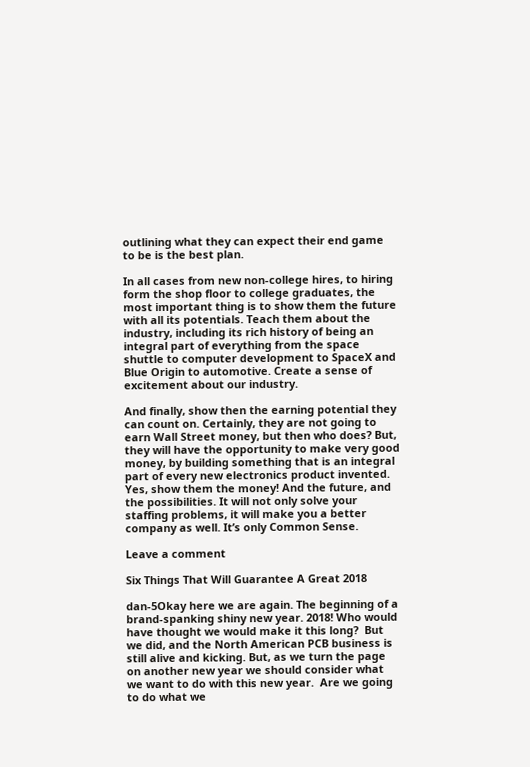outlining what they can expect their end game to be is the best plan.

In all cases from new non-college hires, to hiring form the shop floor to college graduates, the most important thing is to show them the future with all its potentials. Teach them about the industry, including its rich history of being an integral part of everything from the space shuttle to computer development to SpaceX and Blue Origin to automotive. Create a sense of excitement about our industry.

And finally, show then the earning potential they can count on. Certainly, they are not going to earn Wall Street money, but then who does? But, they will have the opportunity to make very good money, by building something that is an integral part of every new electronics product invented. Yes, show them the money! And the future, and the possibilities. It will not only solve your staffing problems, it will make you a better company as well. It’s only Common Sense.

Leave a comment

Six Things That Will Guarantee A Great 2018

dan-5Okay here we are again. The beginning of a brand-spanking shiny new year. 2018! Who would have thought we would make it this long?  But we did, and the North American PCB business is still alive and kicking. But, as we turn the page on another new year we should consider what we want to do with this new year.  Are we going to do what we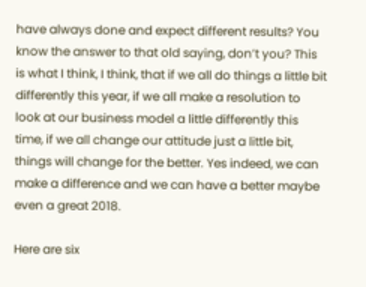have always done and expect different results? You know the answer to that old saying, don’t you? This is what I think, I think, that if we all do things a little bit differently this year, if we all make a resolution to look at our business model a little differently this time, if we all change our attitude just a little bit, things will change for the better. Yes indeed, we can make a difference and we can have a better maybe even a great 2018.

Here are six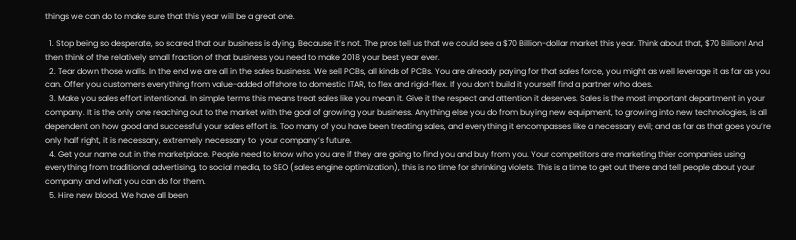things we can do to make sure that this year will be a great one.

  1. Stop being so desperate, so scared that our business is dying. Because it’s not. The pros tell us that we could see a $70 Billion-dollar market this year. Think about that, $70 Billion! And then think of the relatively small fraction of that business you need to make 2018 your best year ever.
  2. Tear down those walls. In the end we are all in the sales business. We sell PCBs, all kinds of PCBs. You are already paying for that sales force, you might as well leverage it as far as you can. Offer you customers everything from value-added offshore to domestic ITAR, to flex and rigid-flex. If you don’t build it yourself find a partner who does.
  3. Make you sales effort intentional. In simple terms this means treat sales like you mean it. Give it the respect and attention it deserves. Sales is the most important department in your company. It is the only one reaching out to the market with the goal of growing your business. Anything else you do from buying new equipment, to growing into new technologies, is all dependent on how good and successful your sales effort is. Too many of you have been treating sales, and everything it encompasses like a necessary evil; and as far as that goes you’re only half right, it is necessary, extremely necessary to  your company’s future.
  4. Get your name out in the marketplace. People need to know who you are if they are going to find you and buy from you. Your competitors are marketing thier companies using everything from traditional advertising, to social media, to SEO (sales engine optimization), this is no time for shrinking violets. This is a time to get out there and tell people about your company and what you can do for them.
  5. Hire new blood. We have all been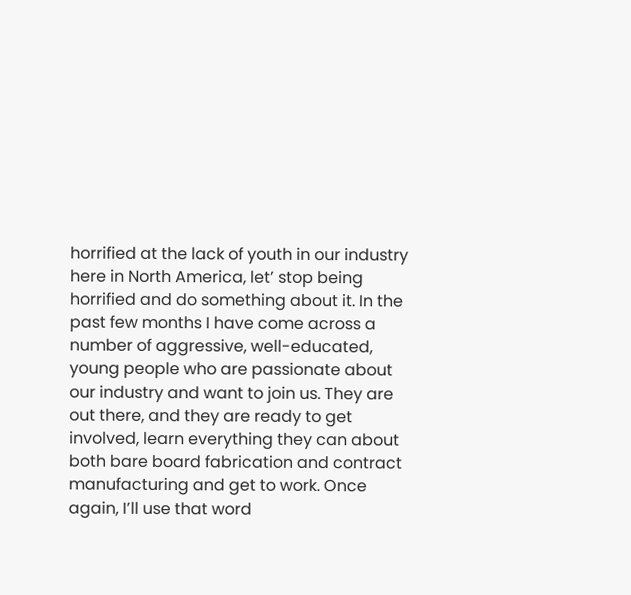horrified at the lack of youth in our industry here in North America, let’ stop being horrified and do something about it. In the past few months I have come across a number of aggressive, well-educated, young people who are passionate about our industry and want to join us. They are out there, and they are ready to get involved, learn everything they can about both bare board fabrication and contract manufacturing and get to work. Once again, I’ll use that word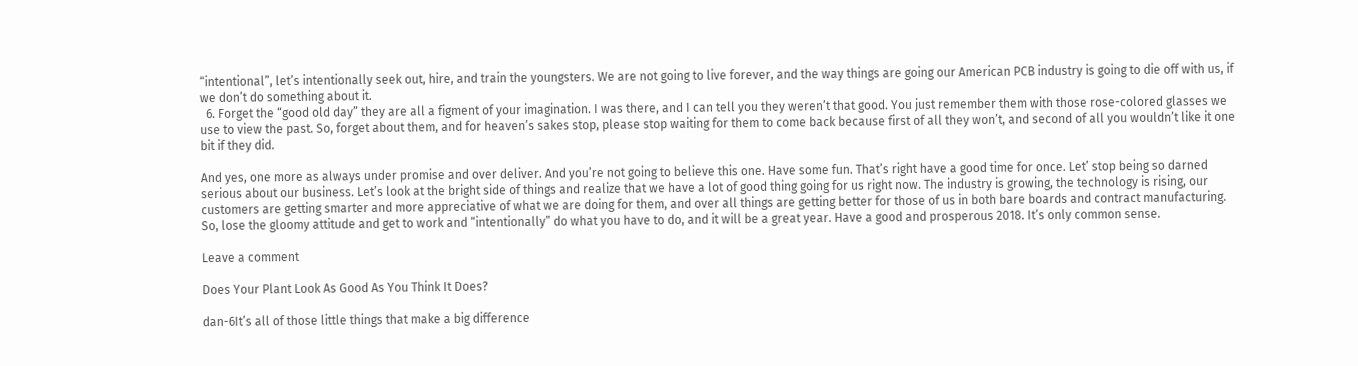“intentional”, let’s intentionally seek out, hire, and train the youngsters. We are not going to live forever, and the way things are going our American PCB industry is going to die off with us, if we don’t do something about it.
  6. Forget the “good old day” they are all a figment of your imagination. I was there, and I can tell you they weren’t that good. You just remember them with those rose-colored glasses we use to view the past. So, forget about them, and for heaven’s sakes stop, please stop waiting for them to come back because first of all they won’t, and second of all you wouldn’t like it one bit if they did.

And yes, one more as always under promise and over deliver. And you’re not going to believe this one. Have some fun. That’s right have a good time for once. Let’ stop being so darned serious about our business. Let’s look at the bright side of things and realize that we have a lot of good thing going for us right now. The industry is growing, the technology is rising, our customers are getting smarter and more appreciative of what we are doing for them, and over all things are getting better for those of us in both bare boards and contract manufacturing. So, lose the gloomy attitude and get to work and “intentionally” do what you have to do, and it will be a great year. Have a good and prosperous 2018. It’s only common sense.

Leave a comment

Does Your Plant Look As Good As You Think It Does?

dan-6It’s all of those little things that make a big difference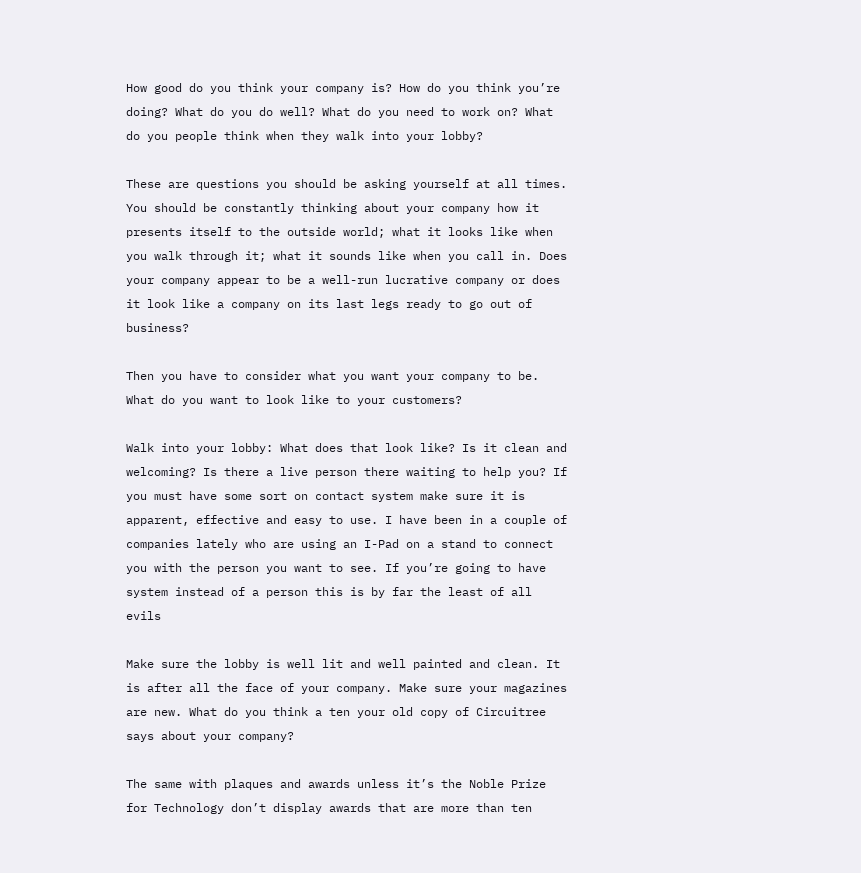How good do you think your company is? How do you think you’re doing? What do you do well? What do you need to work on? What do you people think when they walk into your lobby?

These are questions you should be asking yourself at all times. You should be constantly thinking about your company how it presents itself to the outside world; what it looks like when you walk through it; what it sounds like when you call in. Does your company appear to be a well-run lucrative company or does it look like a company on its last legs ready to go out of business?

Then you have to consider what you want your company to be. What do you want to look like to your customers?

Walk into your lobby: What does that look like? Is it clean and welcoming? Is there a live person there waiting to help you? If you must have some sort on contact system make sure it is apparent, effective and easy to use. I have been in a couple of companies lately who are using an I-Pad on a stand to connect you with the person you want to see. If you’re going to have system instead of a person this is by far the least of all evils

Make sure the lobby is well lit and well painted and clean. It is after all the face of your company. Make sure your magazines are new. What do you think a ten your old copy of Circuitree says about your company?

The same with plaques and awards unless it’s the Noble Prize for Technology don’t display awards that are more than ten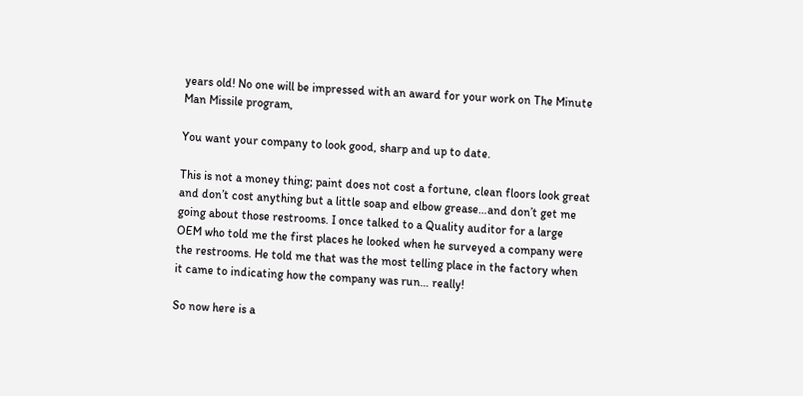years old! No one will be impressed with an award for your work on The Minute Man Missile program,

You want your company to look good, sharp and up to date.

This is not a money thing; paint does not cost a fortune, clean floors look great and don’t cost anything but a little soap and elbow grease…and don’t get me going about those restrooms. I once talked to a Quality auditor for a large OEM who told me the first places he looked when he surveyed a company were the restrooms. He told me that was the most telling place in the factory when it came to indicating how the company was run… really!

So now here is a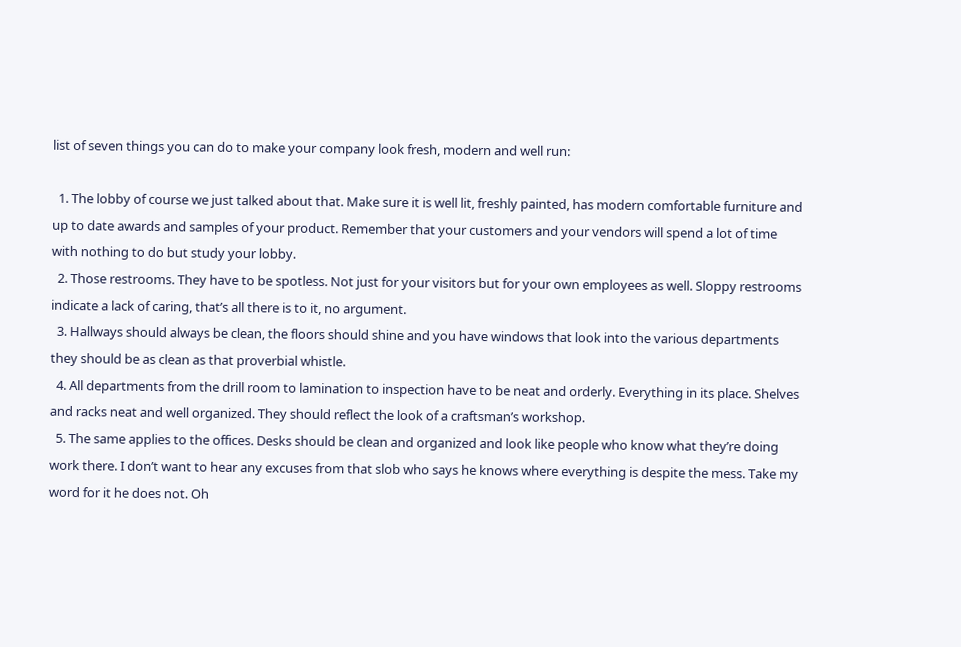list of seven things you can do to make your company look fresh, modern and well run:

  1. The lobby of course we just talked about that. Make sure it is well lit, freshly painted, has modern comfortable furniture and up to date awards and samples of your product. Remember that your customers and your vendors will spend a lot of time with nothing to do but study your lobby.
  2. Those restrooms. They have to be spotless. Not just for your visitors but for your own employees as well. Sloppy restrooms indicate a lack of caring, that’s all there is to it, no argument.
  3. Hallways should always be clean, the floors should shine and you have windows that look into the various departments they should be as clean as that proverbial whistle.
  4. All departments from the drill room to lamination to inspection have to be neat and orderly. Everything in its place. Shelves and racks neat and well organized. They should reflect the look of a craftsman’s workshop.
  5. The same applies to the offices. Desks should be clean and organized and look like people who know what they’re doing work there. I don’t want to hear any excuses from that slob who says he knows where everything is despite the mess. Take my word for it he does not. Oh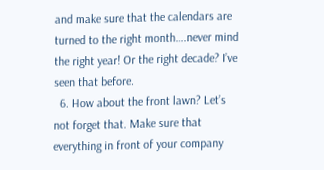and make sure that the calendars are turned to the right month….never mind the right year! Or the right decade? I’ve seen that before.
  6. How about the front lawn? Let’s not forget that. Make sure that everything in front of your company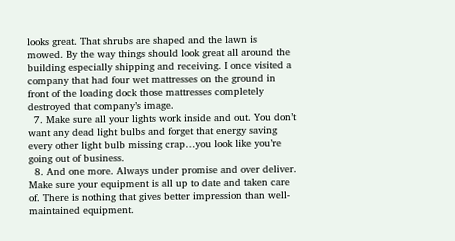looks great. That shrubs are shaped and the lawn is mowed. By the way things should look great all around the building especially shipping and receiving. I once visited a company that had four wet mattresses on the ground in front of the loading dock those mattresses completely destroyed that company’s image.
  7. Make sure all your lights work inside and out. You don’t want any dead light bulbs and forget that energy saving every other light bulb missing crap…you look like you’re going out of business.
  8. And one more. Always under promise and over deliver. Make sure your equipment is all up to date and taken care of. There is nothing that gives better impression than well-maintained equipment.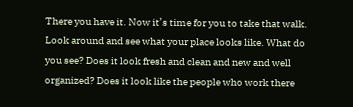There you have it. Now it’s time for you to take that walk. Look around and see what your place looks like. What do you see? Does it look fresh and clean and new and well organized? Does it look like the people who work there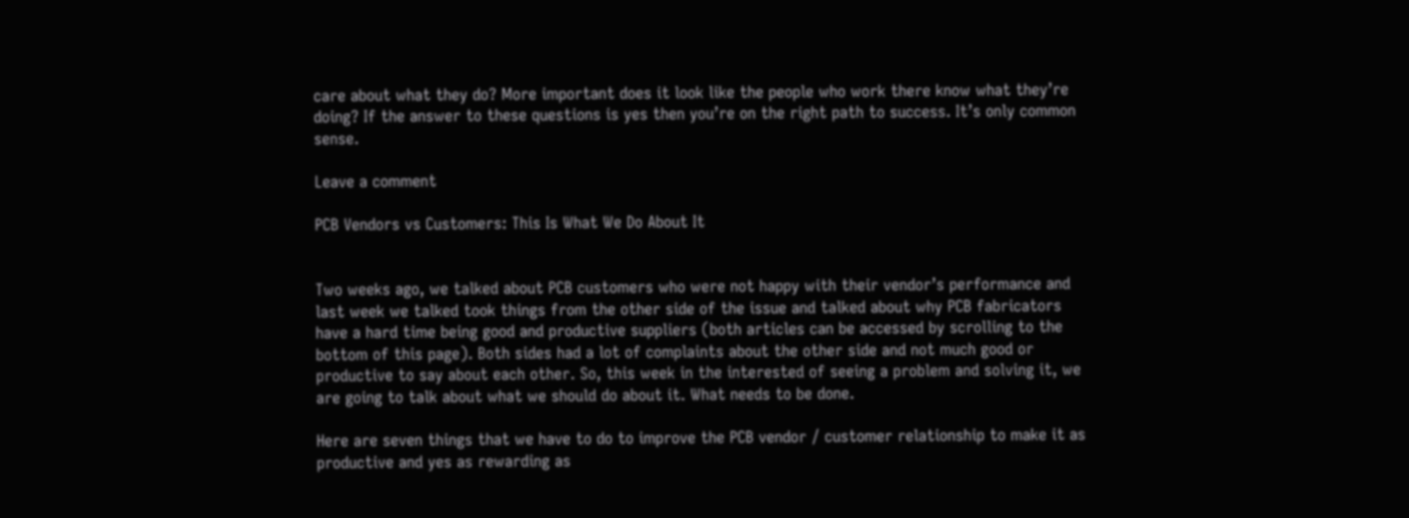care about what they do? More important does it look like the people who work there know what they’re doing? If the answer to these questions is yes then you’re on the right path to success. It’s only common sense.

Leave a comment

PCB Vendors vs Customers: This Is What We Do About It


Two weeks ago, we talked about PCB customers who were not happy with their vendor’s performance and last week we talked took things from the other side of the issue and talked about why PCB fabricators have a hard time being good and productive suppliers (both articles can be accessed by scrolling to the bottom of this page). Both sides had a lot of complaints about the other side and not much good or productive to say about each other. So, this week in the interested of seeing a problem and solving it, we are going to talk about what we should do about it. What needs to be done.

Here are seven things that we have to do to improve the PCB vendor / customer relationship to make it as productive and yes as rewarding as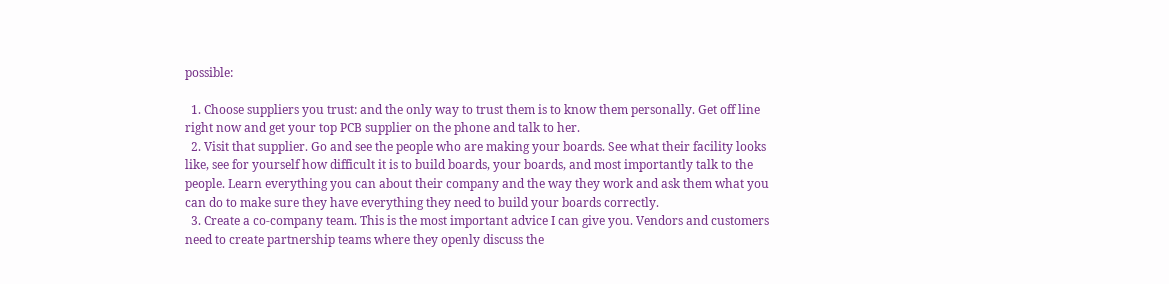possible:

  1. Choose suppliers you trust: and the only way to trust them is to know them personally. Get off line right now and get your top PCB supplier on the phone and talk to her.
  2. Visit that supplier. Go and see the people who are making your boards. See what their facility looks like, see for yourself how difficult it is to build boards, your boards, and most importantly talk to the people. Learn everything you can about their company and the way they work and ask them what you can do to make sure they have everything they need to build your boards correctly.
  3. Create a co-company team. This is the most important advice I can give you. Vendors and customers need to create partnership teams where they openly discuss the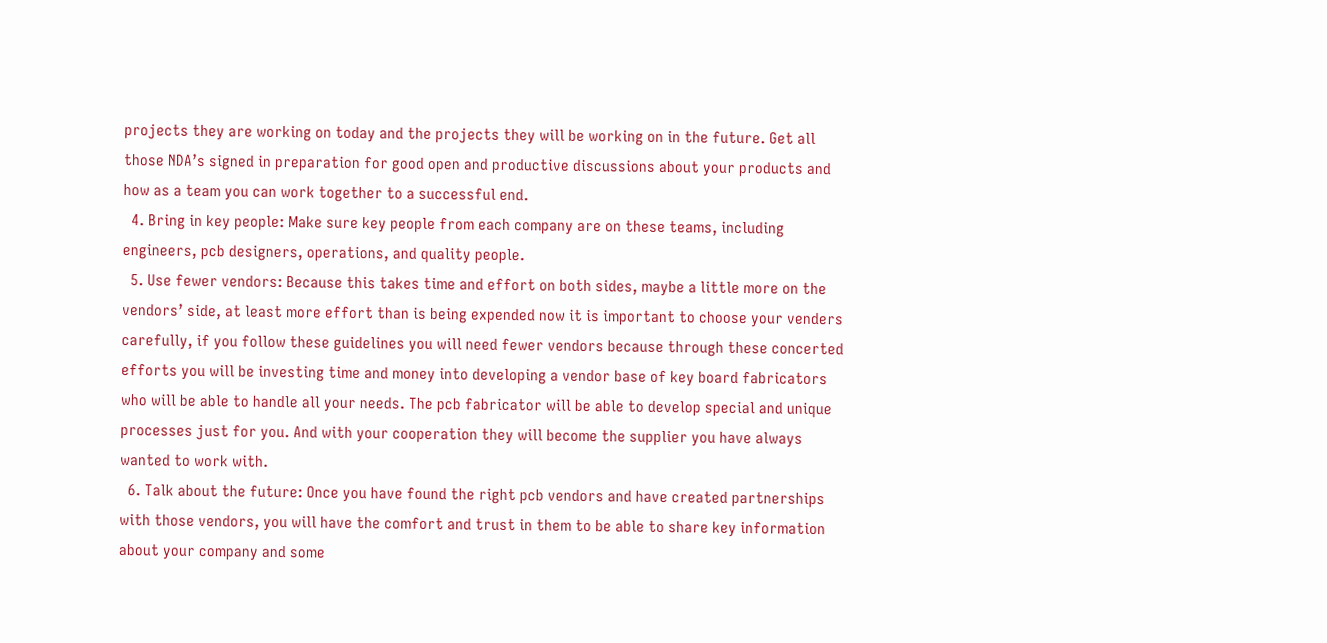projects they are working on today and the projects they will be working on in the future. Get all those NDA’s signed in preparation for good open and productive discussions about your products and how as a team you can work together to a successful end.
  4. Bring in key people: Make sure key people from each company are on these teams, including engineers, pcb designers, operations, and quality people.
  5. Use fewer vendors: Because this takes time and effort on both sides, maybe a little more on the vendors’ side, at least more effort than is being expended now it is important to choose your venders carefully, if you follow these guidelines you will need fewer vendors because through these concerted efforts you will be investing time and money into developing a vendor base of key board fabricators who will be able to handle all your needs. The pcb fabricator will be able to develop special and unique processes just for you. And with your cooperation they will become the supplier you have always wanted to work with.
  6. Talk about the future: Once you have found the right pcb vendors and have created partnerships with those vendors, you will have the comfort and trust in them to be able to share key information about your company and some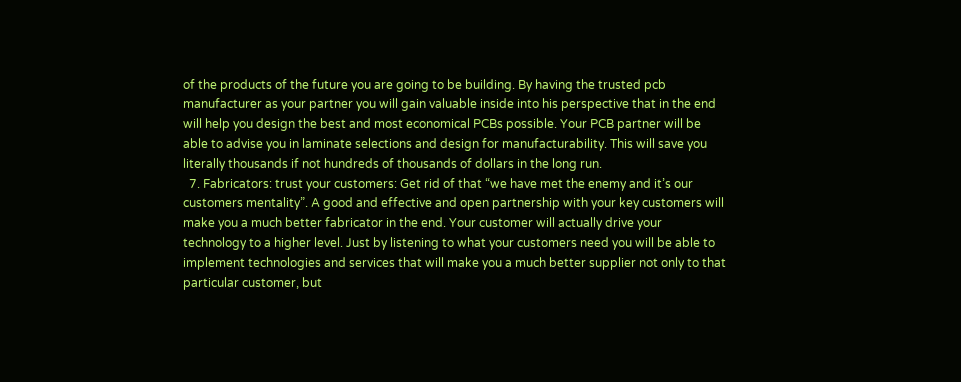of the products of the future you are going to be building. By having the trusted pcb manufacturer as your partner you will gain valuable inside into his perspective that in the end will help you design the best and most economical PCBs possible. Your PCB partner will be able to advise you in laminate selections and design for manufacturability. This will save you literally thousands if not hundreds of thousands of dollars in the long run.
  7. Fabricators: trust your customers: Get rid of that “we have met the enemy and it’s our customers mentality”. A good and effective and open partnership with your key customers will make you a much better fabricator in the end. Your customer will actually drive your technology to a higher level. Just by listening to what your customers need you will be able to implement technologies and services that will make you a much better supplier not only to that particular customer, but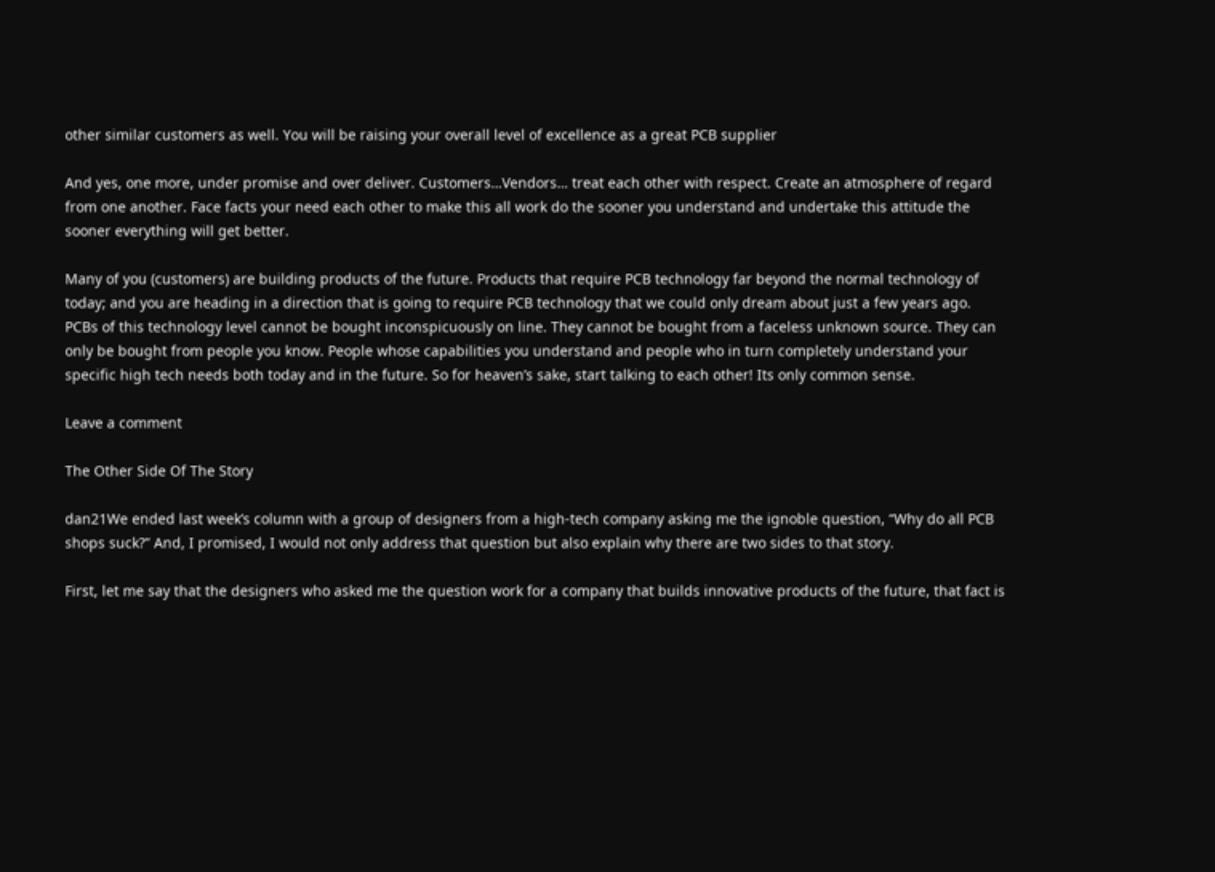other similar customers as well. You will be raising your overall level of excellence as a great PCB supplier

And yes, one more, under promise and over deliver. Customers…Vendors… treat each other with respect. Create an atmosphere of regard from one another. Face facts your need each other to make this all work do the sooner you understand and undertake this attitude the sooner everything will get better.

Many of you (customers) are building products of the future. Products that require PCB technology far beyond the normal technology of today; and you are heading in a direction that is going to require PCB technology that we could only dream about just a few years ago. PCBs of this technology level cannot be bought inconspicuously on line. They cannot be bought from a faceless unknown source. They can only be bought from people you know. People whose capabilities you understand and people who in turn completely understand your specific high tech needs both today and in the future. So for heaven’s sake, start talking to each other! Its only common sense.

Leave a comment

The Other Side Of The Story

dan21We ended last week’s column with a group of designers from a high-tech company asking me the ignoble question, “Why do all PCB shops suck?” And, I promised, I would not only address that question but also explain why there are two sides to that story.

First, let me say that the designers who asked me the question work for a company that builds innovative products of the future, that fact is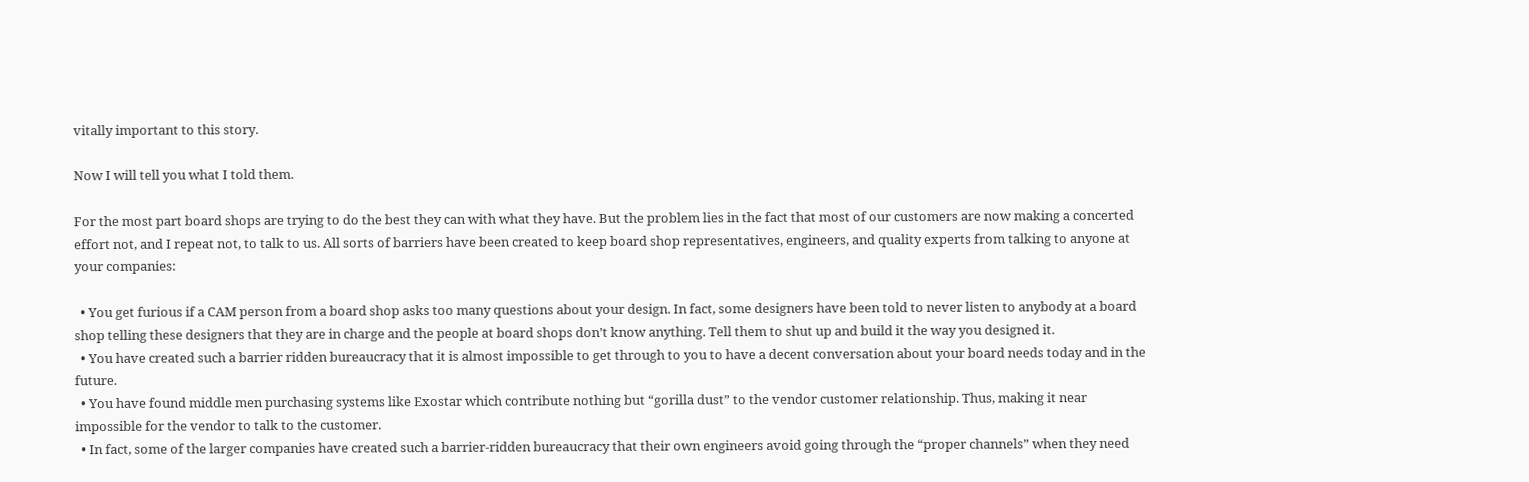vitally important to this story.

Now I will tell you what I told them.

For the most part board shops are trying to do the best they can with what they have. But the problem lies in the fact that most of our customers are now making a concerted effort not, and I repeat not, to talk to us. All sorts of barriers have been created to keep board shop representatives, engineers, and quality experts from talking to anyone at your companies:

  • You get furious if a CAM person from a board shop asks too many questions about your design. In fact, some designers have been told to never listen to anybody at a board shop telling these designers that they are in charge and the people at board shops don’t know anything. Tell them to shut up and build it the way you designed it.
  • You have created such a barrier ridden bureaucracy that it is almost impossible to get through to you to have a decent conversation about your board needs today and in the future.
  • You have found middle men purchasing systems like Exostar which contribute nothing but “gorilla dust” to the vendor customer relationship. Thus, making it near impossible for the vendor to talk to the customer.
  • In fact, some of the larger companies have created such a barrier-ridden bureaucracy that their own engineers avoid going through the “proper channels” when they need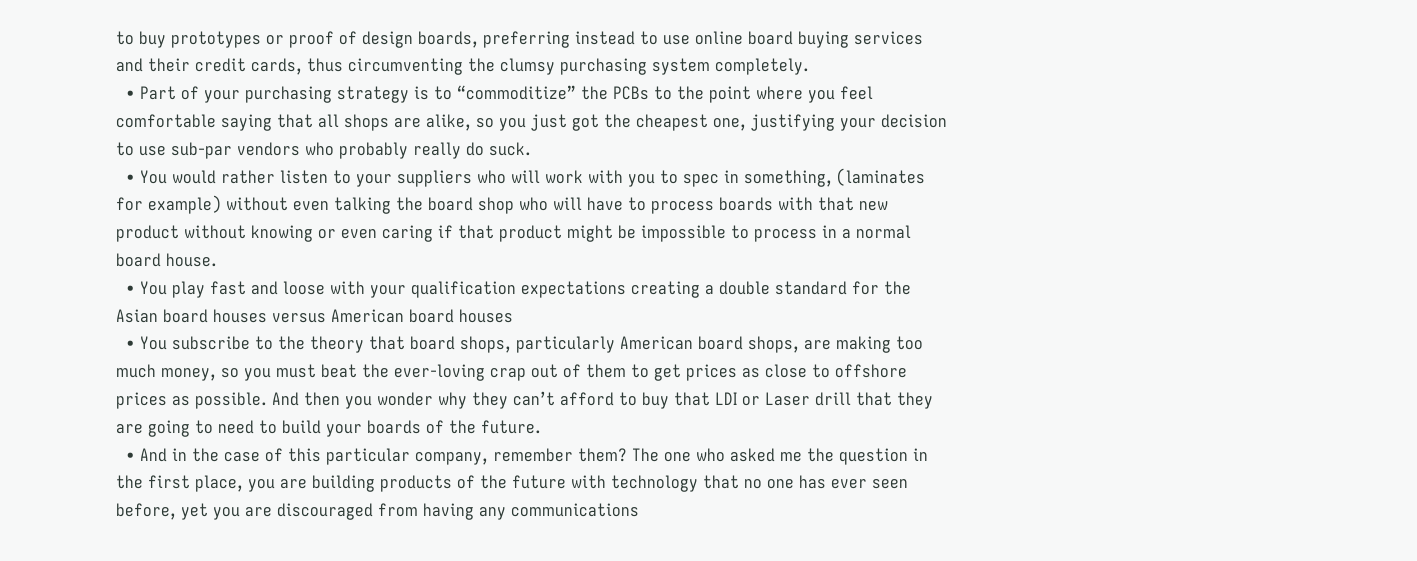to buy prototypes or proof of design boards, preferring instead to use online board buying services and their credit cards, thus circumventing the clumsy purchasing system completely.
  • Part of your purchasing strategy is to “commoditize” the PCBs to the point where you feel comfortable saying that all shops are alike, so you just got the cheapest one, justifying your decision to use sub-par vendors who probably really do suck.
  • You would rather listen to your suppliers who will work with you to spec in something, (laminates for example) without even talking the board shop who will have to process boards with that new product without knowing or even caring if that product might be impossible to process in a normal board house.
  • You play fast and loose with your qualification expectations creating a double standard for the Asian board houses versus American board houses
  • You subscribe to the theory that board shops, particularly American board shops, are making too much money, so you must beat the ever-loving crap out of them to get prices as close to offshore prices as possible. And then you wonder why they can’t afford to buy that LDI or Laser drill that they are going to need to build your boards of the future.
  • And in the case of this particular company, remember them? The one who asked me the question in the first place, you are building products of the future with technology that no one has ever seen before, yet you are discouraged from having any communications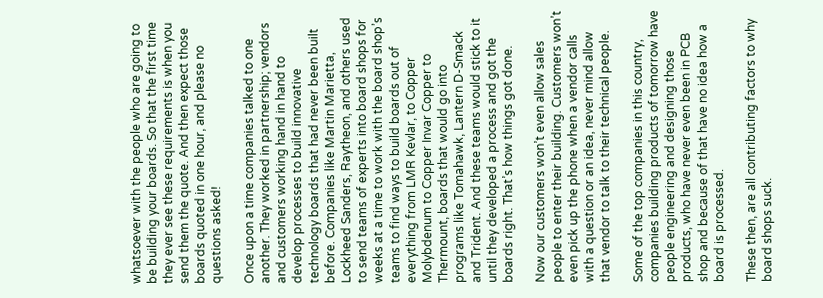whatsoever with the people who are going to be building your boards. So that the first time they ever see these requirements is when you send them the quote. And then expect those boards quoted in one hour, and please no questions asked!

Once upon a time companies talked to one another. They worked in partnership; vendors and customers working hand in hand to develop processes to build innovative technology boards that had never been built before. Companies like Martin Marietta, Lockheed Sanders, Raytheon, and others used to send teams of experts into board shops for weeks at a time to work with the board shop’s teams to find ways to build boards out of everything from LMR Kevlar, to Copper Molybdenum to Copper Invar Copper to Thermount, boards that would go into programs like Tomahawk, Lantern D-Smack and Trident. And these teams would stick to it until they developed a process and got the boards right. That’s how things got done.

Now our customers won’t even allow sales people to enter their building. Customers won’t even pick up the phone when a vendor calls with a question or an idea, never mind allow that vendor to talk to their technical people.

Some of the top companies in this country, companies building products of tomorrow have people engineering and designing those products, who have never even been in PCB shop and because of that have no idea how a board is processed.

These then, are all contributing factors to why board shops suck.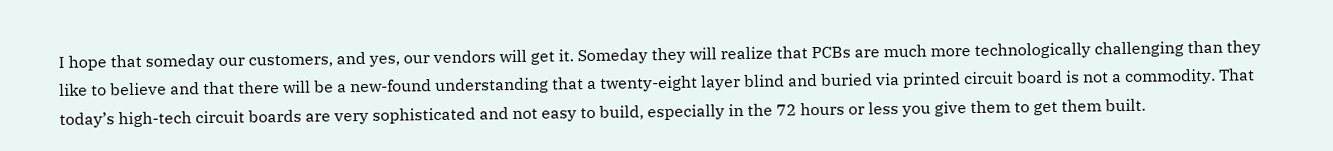I hope that someday our customers, and yes, our vendors will get it. Someday they will realize that PCBs are much more technologically challenging than they like to believe and that there will be a new-found understanding that a twenty-eight layer blind and buried via printed circuit board is not a commodity. That today’s high-tech circuit boards are very sophisticated and not easy to build, especially in the 72 hours or less you give them to get them built.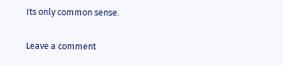Its only common sense.

Leave a comment